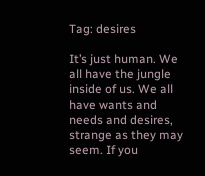Tag: desires

It’s just human. We all have the jungle inside of us. We all have wants and needs and desires, strange as they may seem. If you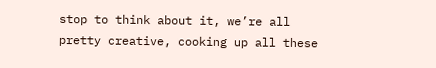stop to think about it, we’re all pretty creative, cooking up all these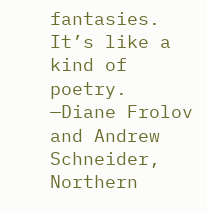fantasies. It’s like a kind of poetry.
—Diane Frolov and Andrew Schneider, Northern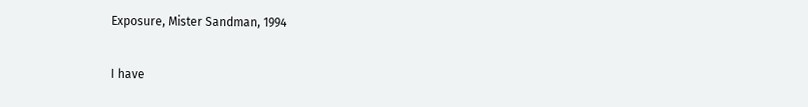Exposure, Mister Sandman, 1994

I have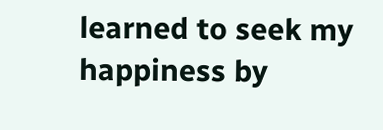learned to seek my happiness by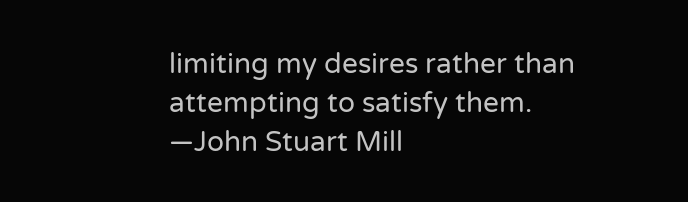limiting my desires rather than attempting to satisfy them. —John Stuart Mill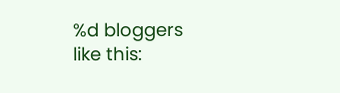%d bloggers like this: